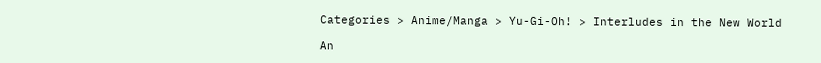Categories > Anime/Manga > Yu-Gi-Oh! > Interludes in the New World

An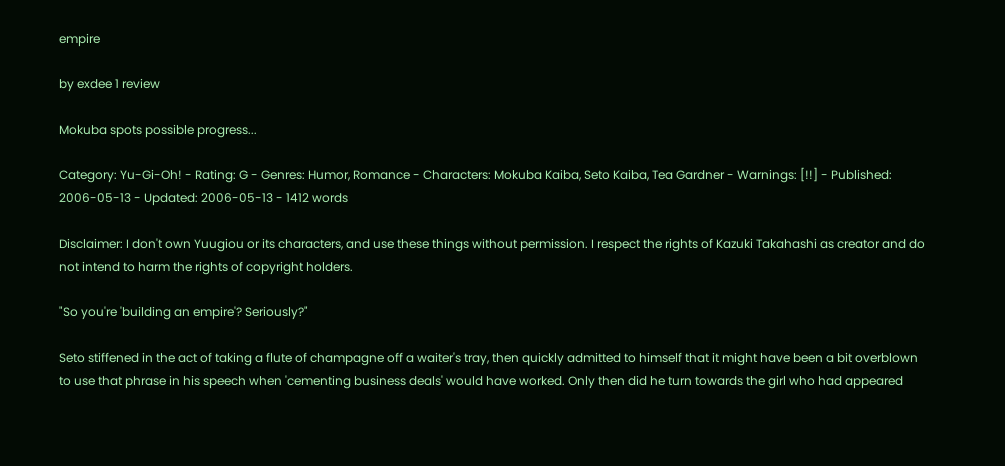empire

by exdee 1 review

Mokuba spots possible progress...

Category: Yu-Gi-Oh! - Rating: G - Genres: Humor, Romance - Characters: Mokuba Kaiba, Seto Kaiba, Tea Gardner - Warnings: [!!] - Published: 2006-05-13 - Updated: 2006-05-13 - 1412 words

Disclaimer: I don't own Yuugiou or its characters, and use these things without permission. I respect the rights of Kazuki Takahashi as creator and do not intend to harm the rights of copyright holders.

"So you're 'building an empire'? Seriously?"

Seto stiffened in the act of taking a flute of champagne off a waiter's tray, then quickly admitted to himself that it might have been a bit overblown to use that phrase in his speech when 'cementing business deals' would have worked. Only then did he turn towards the girl who had appeared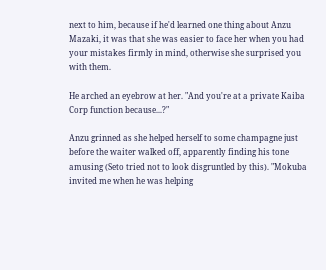next to him, because if he'd learned one thing about Anzu Mazaki, it was that she was easier to face her when you had your mistakes firmly in mind, otherwise she surprised you with them.

He arched an eyebrow at her. "And you're at a private Kaiba Corp function because...?"

Anzu grinned as she helped herself to some champagne just before the waiter walked off, apparently finding his tone amusing (Seto tried not to look disgruntled by this). "Mokuba invited me when he was helping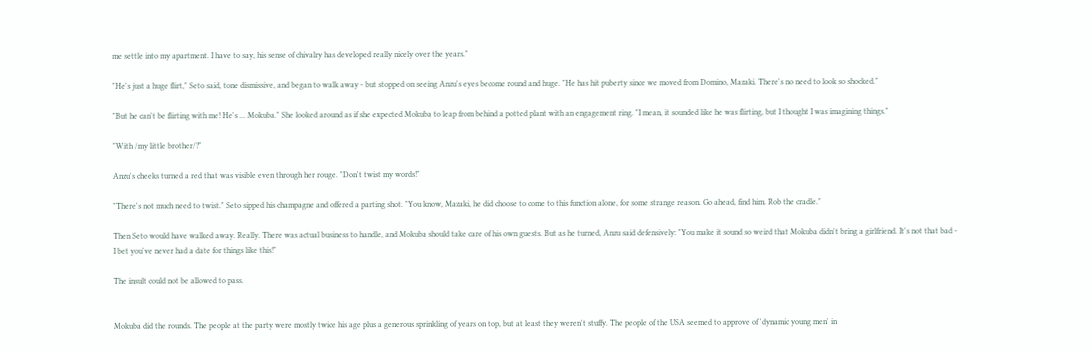me settle into my apartment. I have to say, his sense of chivalry has developed really nicely over the years."

"He's just a huge flirt," Seto said, tone dismissive, and began to walk away - but stopped on seeing Anzu's eyes become round and huge. "He has hit puberty since we moved from Domino, Mazaki. There's no need to look so shocked."

"But he can't be flirting with me! He's ... Mokuba." She looked around as if she expected Mokuba to leap from behind a potted plant with an engagement ring. "I mean, it sounded like he was flirting, but I thought I was imagining things."

"With /my little brother/?"

Anzu's cheeks turned a red that was visible even through her rouge. "Don't twist my words!"

"There's not much need to twist." Seto sipped his champagne and offered a parting shot. "You know, Mazaki, he did choose to come to this function alone, for some strange reason. Go ahead, find him. Rob the cradle."

Then Seto would have walked away. Really. There was actual business to handle, and Mokuba should take care of his own guests. But as he turned, Anzu said defensively: "You make it sound so weird that Mokuba didn't bring a girlfriend. It's not that bad - I bet you've never had a date for things like this!"

The insult could not be allowed to pass.


Mokuba did the rounds. The people at the party were mostly twice his age plus a generous sprinkling of years on top, but at least they weren't stuffy. The people of the USA seemed to approve of 'dynamic young men' in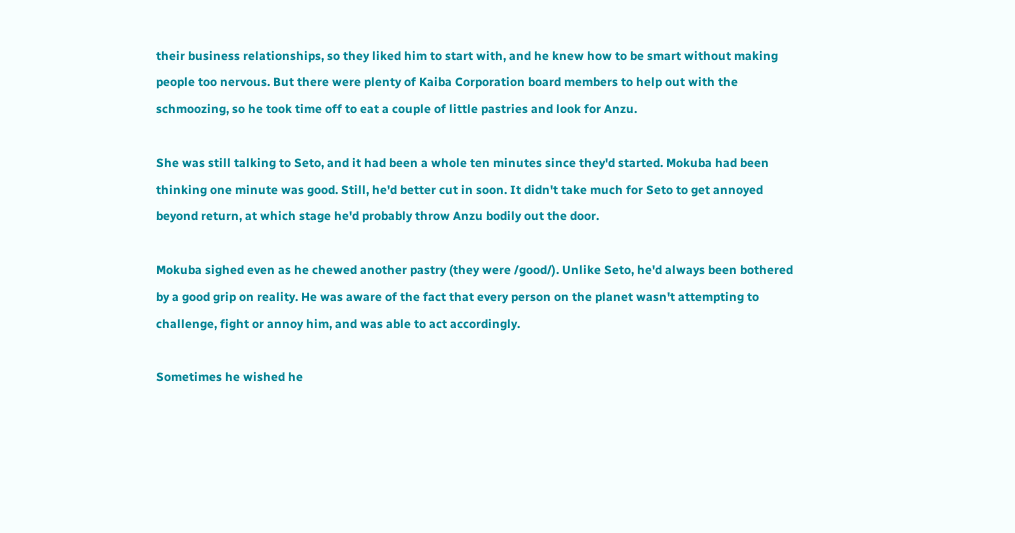their business relationships, so they liked him to start with, and he knew how to be smart without making people too nervous. But there were plenty of Kaiba Corporation board members to help out with the schmoozing, so he took time off to eat a couple of little pastries and look for Anzu.

She was still talking to Seto, and it had been a whole ten minutes since they'd started. Mokuba had been thinking one minute was good. Still, he'd better cut in soon. It didn't take much for Seto to get annoyed beyond return, at which stage he'd probably throw Anzu bodily out the door.

Mokuba sighed even as he chewed another pastry (they were /good/). Unlike Seto, he'd always been bothered by a good grip on reality. He was aware of the fact that every person on the planet wasn't attempting to challenge, fight or annoy him, and was able to act accordingly.

Sometimes he wished he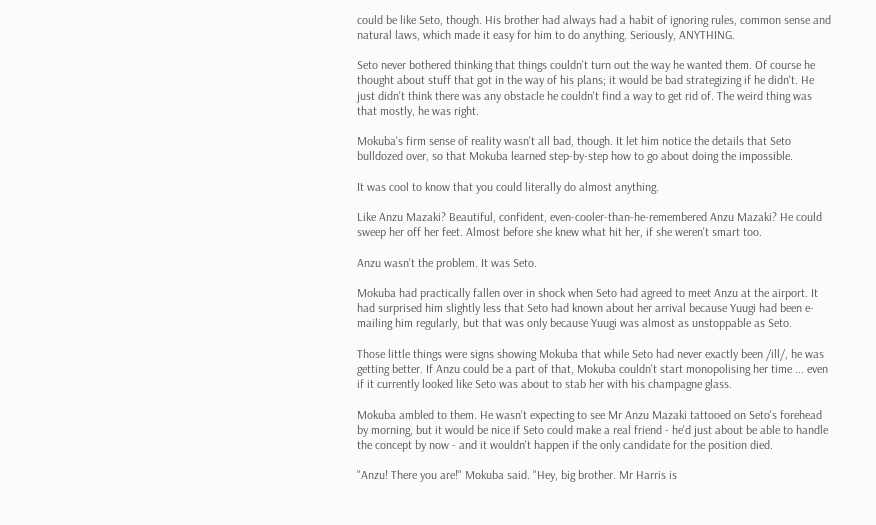could be like Seto, though. His brother had always had a habit of ignoring rules, common sense and natural laws, which made it easy for him to do anything. Seriously, ANYTHING.

Seto never bothered thinking that things couldn't turn out the way he wanted them. Of course he thought about stuff that got in the way of his plans; it would be bad strategizing if he didn't. He just didn't think there was any obstacle he couldn't find a way to get rid of. The weird thing was that mostly, he was right.

Mokuba's firm sense of reality wasn't all bad, though. It let him notice the details that Seto bulldozed over, so that Mokuba learned step-by-step how to go about doing the impossible.

It was cool to know that you could literally do almost anything.

Like Anzu Mazaki? Beautiful, confident, even-cooler-than-he-remembered Anzu Mazaki? He could sweep her off her feet. Almost before she knew what hit her, if she weren't smart too.

Anzu wasn't the problem. It was Seto.

Mokuba had practically fallen over in shock when Seto had agreed to meet Anzu at the airport. It had surprised him slightly less that Seto had known about her arrival because Yuugi had been e-mailing him regularly, but that was only because Yuugi was almost as unstoppable as Seto.

Those little things were signs showing Mokuba that while Seto had never exactly been /ill/, he was getting better. If Anzu could be a part of that, Mokuba couldn't start monopolising her time ... even if it currently looked like Seto was about to stab her with his champagne glass.

Mokuba ambled to them. He wasn't expecting to see Mr Anzu Mazaki tattooed on Seto's forehead by morning, but it would be nice if Seto could make a real friend - he'd just about be able to handle the concept by now - and it wouldn't happen if the only candidate for the position died.

"Anzu! There you are!" Mokuba said. "Hey, big brother. Mr Harris is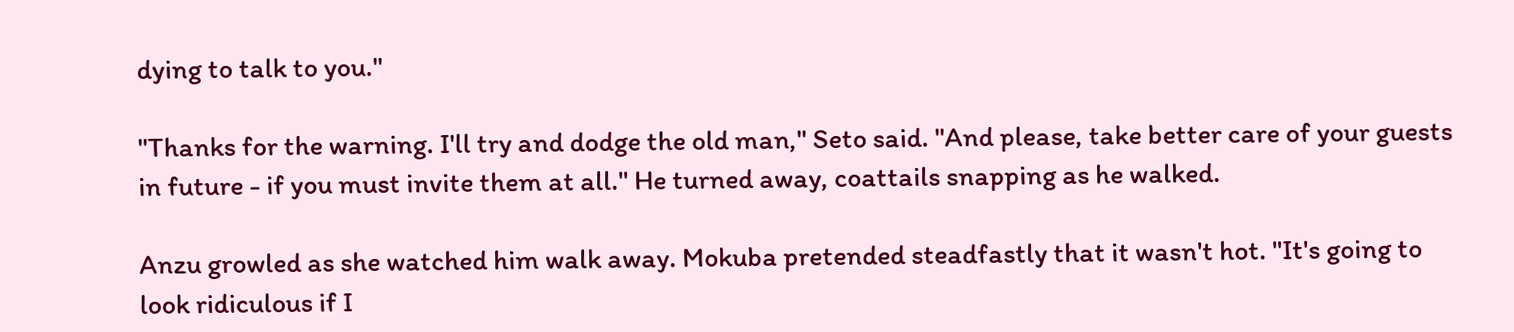dying to talk to you."

"Thanks for the warning. I'll try and dodge the old man," Seto said. "And please, take better care of your guests in future - if you must invite them at all." He turned away, coattails snapping as he walked.

Anzu growled as she watched him walk away. Mokuba pretended steadfastly that it wasn't hot. "It's going to look ridiculous if I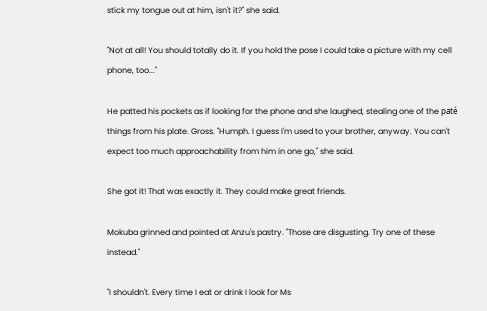stick my tongue out at him, isn't it?" she said.

"Not at all! You should totally do it. If you hold the pose I could take a picture with my cell phone, too..."

He patted his pockets as if looking for the phone and she laughed, stealing one of the paté things from his plate. Gross. "Humph. I guess I'm used to your brother, anyway. You can't expect too much approachability from him in one go," she said.

She got it! That was exactly it. They could make great friends.

Mokuba grinned and pointed at Anzu's pastry. "Those are disgusting. Try one of these instead."

"I shouldn't. Every time I eat or drink I look for Ms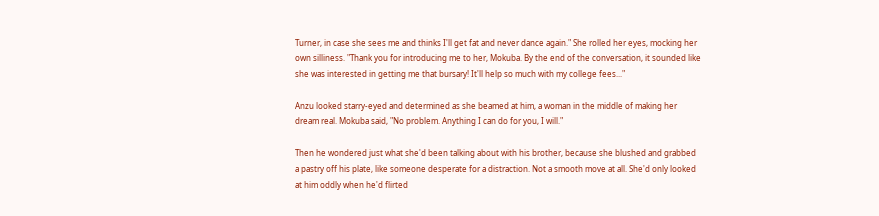Turner, in case she sees me and thinks I'll get fat and never dance again." She rolled her eyes, mocking her own silliness. "Thank you for introducing me to her, Mokuba. By the end of the conversation, it sounded like she was interested in getting me that bursary! It'll help so much with my college fees..."

Anzu looked starry-eyed and determined as she beamed at him, a woman in the middle of making her dream real. Mokuba said, "No problem. Anything I can do for you, I will."

Then he wondered just what she'd been talking about with his brother, because she blushed and grabbed a pastry off his plate, like someone desperate for a distraction. Not a smooth move at all. She'd only looked at him oddly when he'd flirted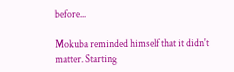before...

Mokuba reminded himself that it didn't matter. Starting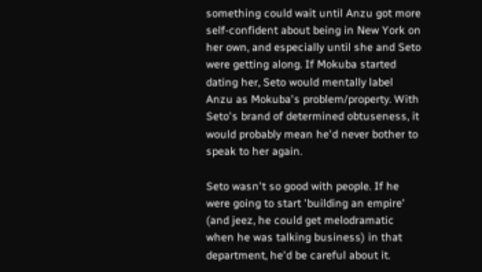something could wait until Anzu got more self-confident about being in New York on her own, and especially until she and Seto were getting along. If Mokuba started dating her, Seto would mentally label Anzu as Mokuba's problem/property. With Seto's brand of determined obtuseness, it would probably mean he'd never bother to speak to her again.

Seto wasn't so good with people. If he were going to start 'building an empire' (and jeez, he could get melodramatic when he was talking business) in that department, he'd be careful about it.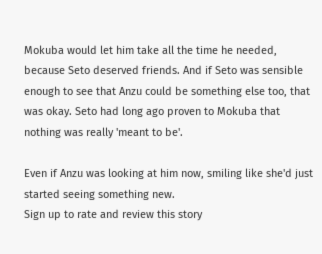Mokuba would let him take all the time he needed, because Seto deserved friends. And if Seto was sensible enough to see that Anzu could be something else too, that was okay. Seto had long ago proven to Mokuba that nothing was really 'meant to be'.

Even if Anzu was looking at him now, smiling like she'd just started seeing something new.
Sign up to rate and review this story